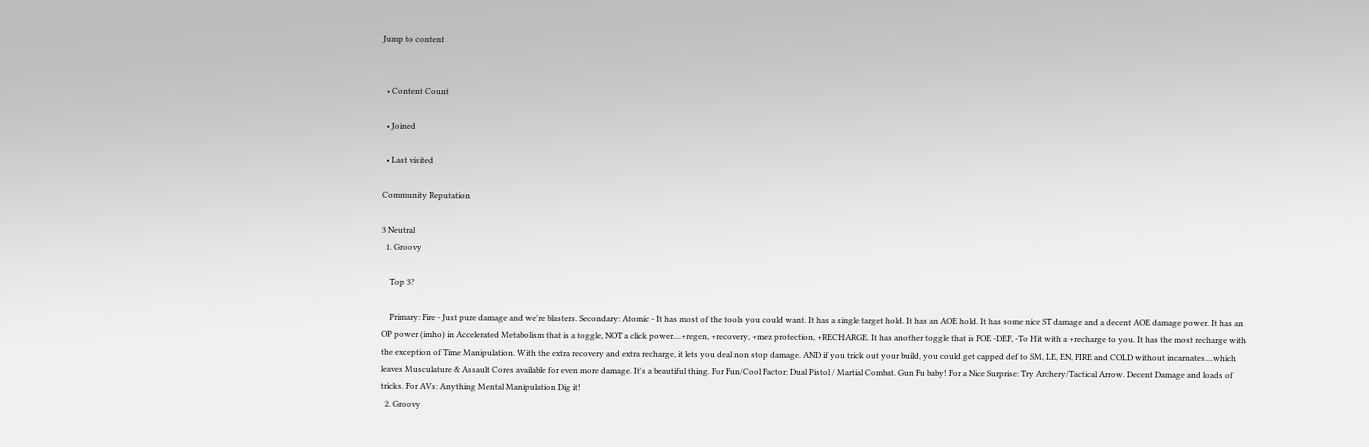Jump to content


  • Content Count

  • Joined

  • Last visited

Community Reputation

3 Neutral
  1. Groovy

    Top 3?

    Primary: Fire - Just pure damage and we're blasters. Secondary: Atomic - It has most of the tools you could want. It has a single target hold. It has an AOE hold. It has some nice ST damage and a decent AOE damage power. It has an OP power (imho) in Accelerated Metabolism that is a toggle, NOT a click power....+regen, +recovery, +mez protection, +RECHARGE. It has another toggle that is FOE -DEF, -To Hit with a +recharge to you. It has the most recharge with the exception of Time Manipulation. With the extra recovery and extra recharge, it lets you deal non stop damage. AND if you trick out your build, you could get capped def to SM, LE, EN, FIRE and COLD without incarnates....which leaves Musculature & Assault Cores available for even more damage. It's a beautiful thing. For Fun/Cool Factor: Dual Pistol / Martial Combat. Gun Fu baby! For a Nice Surprise: Try Archery/Tactical Arrow. Decent Damage and loads of tricks. For AVs: Anything Mental Manipulation Dig it!
  2. Groovy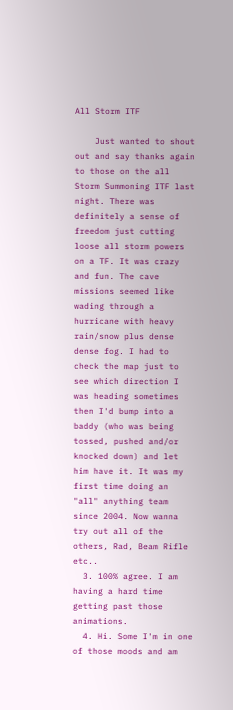All Storm ITF

    Just wanted to shout out and say thanks again to those on the all Storm Summoning ITF last night. There was definitely a sense of freedom just cutting loose all storm powers on a TF. It was crazy and fun. The cave missions seemed like wading through a hurricane with heavy rain/snow plus dense dense fog. I had to check the map just to see which direction I was heading sometimes then I'd bump into a baddy (who was being tossed, pushed and/or knocked down) and let him have it. It was my first time doing an "all" anything team since 2004. Now wanna try out all of the others, Rad, Beam Rifle etc..
  3. 100% agree. I am having a hard time getting past those animations.
  4. Hi. Some I'm in one of those moods and am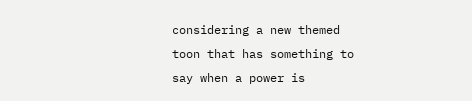considering a new themed toon that has something to say when a power is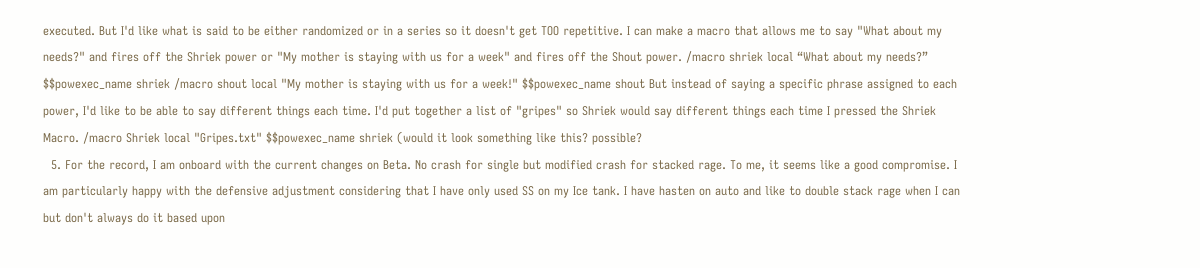executed. But I'd like what is said to be either randomized or in a series so it doesn't get TOO repetitive. I can make a macro that allows me to say "What about my needs?" and fires off the Shriek power or "My mother is staying with us for a week" and fires off the Shout power. /macro shriek local “What about my needs?” $$powexec_name shriek /macro shout local "My mother is staying with us for a week!" $$powexec_name shout But instead of saying a specific phrase assigned to each power, I'd like to be able to say different things each time. I'd put together a list of "gripes" so Shriek would say different things each time I pressed the Shriek Macro. /macro Shriek local "Gripes.txt" $$powexec_name shriek (would it look something like this? possible?
  5. For the record, I am onboard with the current changes on Beta. No crash for single but modified crash for stacked rage. To me, it seems like a good compromise. I am particularly happy with the defensive adjustment considering that I have only used SS on my Ice tank. I have hasten on auto and like to double stack rage when I can but don't always do it based upon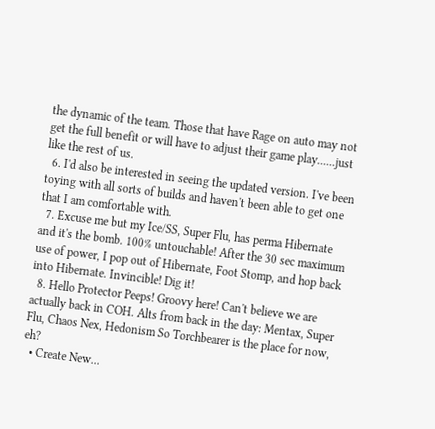the dynamic of the team. Those that have Rage on auto may not get the full benefit or will have to adjust their game play......just like the rest of us.
  6. I'd also be interested in seeing the updated version. I've been toying with all sorts of builds and haven't been able to get one that I am comfortable with.
  7. Excuse me but my Ice/SS, Super Flu, has perma Hibernate and it's the bomb. 100% untouchable! After the 30 sec maximum use of power, I pop out of Hibernate, Foot Stomp, and hop back into Hibernate. Invincible! Dig it!
  8. Hello Protector Peeps! Groovy here! Can't believe we are actually back in COH. Alts from back in the day: Mentax, Super Flu, Chaos Nex, Hedonism So Torchbearer is the place for now, eh?
  • Create New...